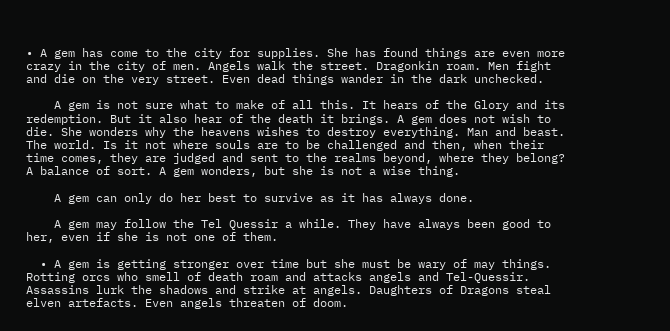• A gem has come to the city for supplies. She has found things are even more crazy in the city of men. Angels walk the street. Dragonkin roam. Men fight and die on the very street. Even dead things wander in the dark unchecked.

    A gem is not sure what to make of all this. It hears of the Glory and its redemption. But it also hear of the death it brings. A gem does not wish to die. She wonders why the heavens wishes to destroy everything. Man and beast. The world. Is it not where souls are to be challenged and then, when their time comes, they are judged and sent to the realms beyond, where they belong? A balance of sort. A gem wonders, but she is not a wise thing.

    A gem can only do her best to survive as it has always done.

    A gem may follow the Tel Quessir a while. They have always been good to her, even if she is not one of them.

  • A gem is getting stronger over time but she must be wary of may things. Rotting orcs who smell of death roam and attacks angels and Tel-Quessir. Assassins lurk the shadows and strike at angels. Daughters of Dragons steal elven artefacts. Even angels threaten of doom.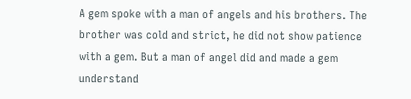A gem spoke with a man of angels and his brothers. The brother was cold and strict, he did not show patience with a gem. But a man of angel did and made a gem understand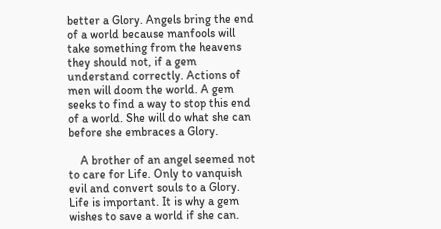better a Glory. Angels bring the end of a world because manfools will take something from the heavens they should not, if a gem understand correctly. Actions of men will doom the world. A gem seeks to find a way to stop this end of a world. She will do what she can before she embraces a Glory.

    A brother of an angel seemed not to care for Life. Only to vanquish evil and convert souls to a Glory. Life is important. It is why a gem wishes to save a world if she can.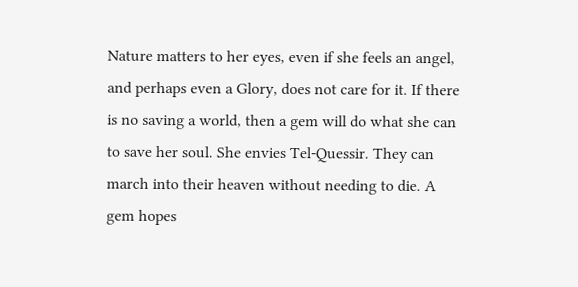Nature matters to her eyes, even if she feels an angel, and perhaps even a Glory, does not care for it. If there is no saving a world, then a gem will do what she can to save her soul. She envies Tel-Quessir. They can march into their heaven without needing to die. A gem hopes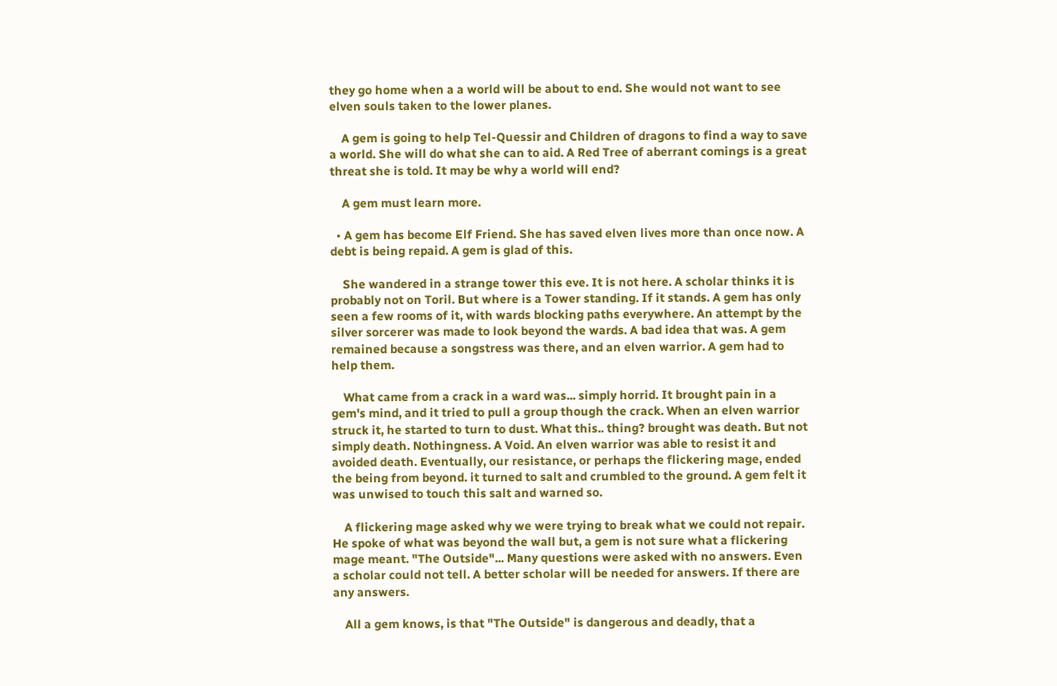they go home when a a world will be about to end. She would not want to see elven souls taken to the lower planes.

    A gem is going to help Tel-Quessir and Children of dragons to find a way to save a world. She will do what she can to aid. A Red Tree of aberrant comings is a great threat she is told. It may be why a world will end?

    A gem must learn more.

  • A gem has become Elf Friend. She has saved elven lives more than once now. A debt is being repaid. A gem is glad of this.

    She wandered in a strange tower this eve. It is not here. A scholar thinks it is probably not on Toril. But where is a Tower standing. If it stands. A gem has only seen a few rooms of it, with wards blocking paths everywhere. An attempt by the silver sorcerer was made to look beyond the wards. A bad idea that was. A gem remained because a songstress was there, and an elven warrior. A gem had to help them.

    What came from a crack in a ward was... simply horrid. It brought pain in a gem's mind, and it tried to pull a group though the crack. When an elven warrior struck it, he started to turn to dust. What this.. thing? brought was death. But not simply death. Nothingness. A Void. An elven warrior was able to resist it and avoided death. Eventually, our resistance, or perhaps the flickering mage, ended the being from beyond. it turned to salt and crumbled to the ground. A gem felt it was unwised to touch this salt and warned so.

    A flickering mage asked why we were trying to break what we could not repair. He spoke of what was beyond the wall but, a gem is not sure what a flickering mage meant. "The Outside"... Many questions were asked with no answers. Even a scholar could not tell. A better scholar will be needed for answers. If there are any answers.

    All a gem knows, is that "The Outside" is dangerous and deadly, that a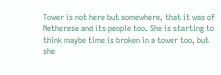Tower is not here but somewhere, that it was of Netherese and its people too. She is starting to think maybe time is broken in a tower too, but she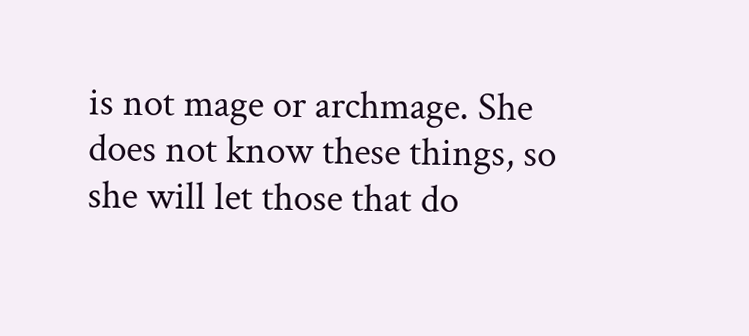is not mage or archmage. She does not know these things, so she will let those that do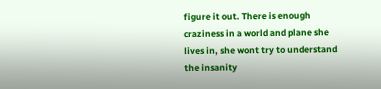figure it out. There is enough craziness in a world and plane she lives in, she wont try to understand the insanity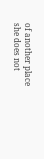of another place she does not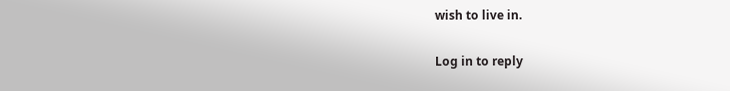wish to live in.

Log in to reply